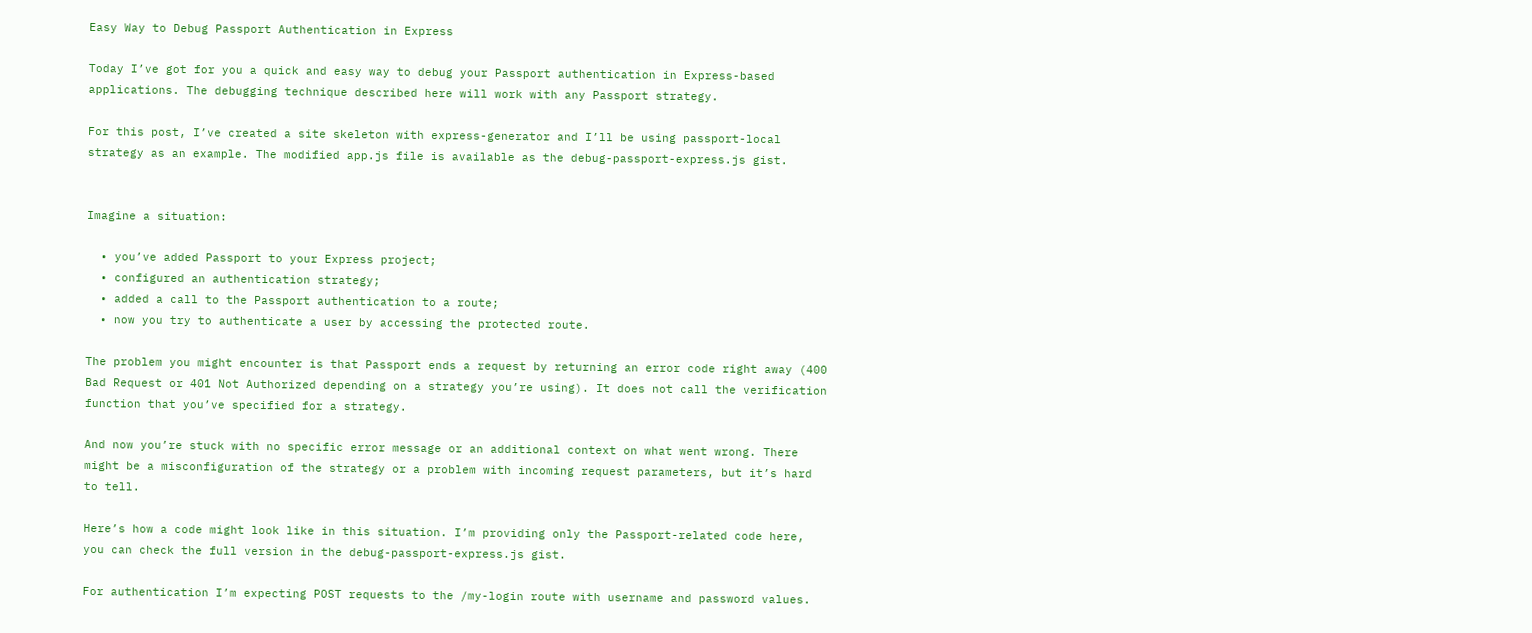Easy Way to Debug Passport Authentication in Express

Today I’ve got for you a quick and easy way to debug your Passport authentication in Express-based applications. The debugging technique described here will work with any Passport strategy.

For this post, I’ve created a site skeleton with express-generator and I’ll be using passport-local strategy as an example. The modified app.js file is available as the debug-passport-express.js gist.


Imagine a situation:

  • you’ve added Passport to your Express project;
  • configured an authentication strategy;
  • added a call to the Passport authentication to a route;
  • now you try to authenticate a user by accessing the protected route.

The problem you might encounter is that Passport ends a request by returning an error code right away (400 Bad Request or 401 Not Authorized depending on a strategy you’re using). It does not call the verification function that you’ve specified for a strategy.

And now you’re stuck with no specific error message or an additional context on what went wrong. There might be a misconfiguration of the strategy or a problem with incoming request parameters, but it’s hard to tell.

Here’s how a code might look like in this situation. I’m providing only the Passport-related code here, you can check the full version in the debug-passport-express.js gist.

For authentication I’m expecting POST requests to the /my-login route with username and password values.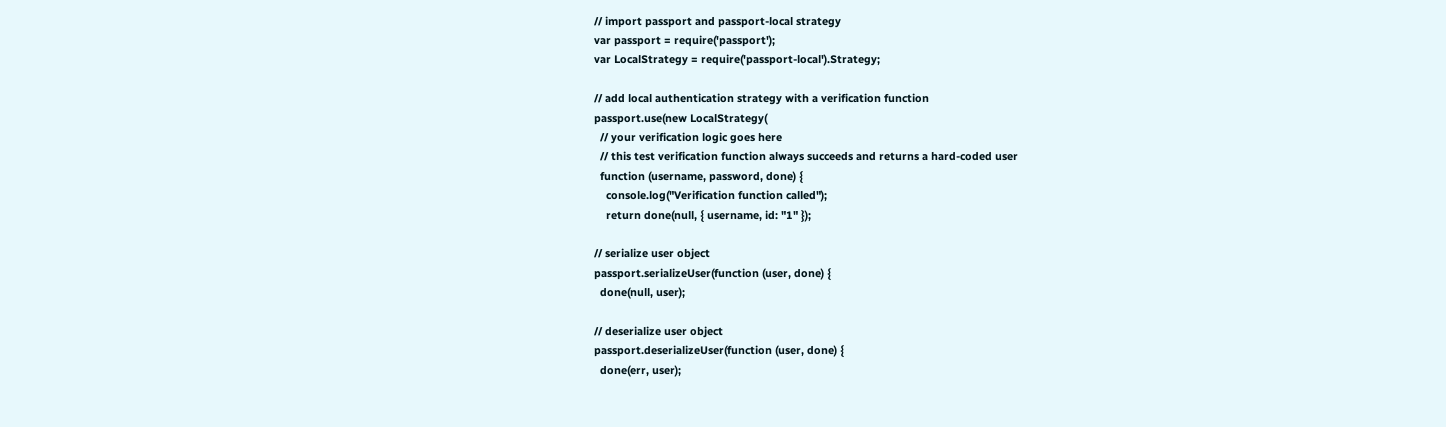// import passport and passport-local strategy
var passport = require('passport');
var LocalStrategy = require('passport-local').Strategy;

// add local authentication strategy with a verification function
passport.use(new LocalStrategy(
  // your verification logic goes here
  // this test verification function always succeeds and returns a hard-coded user
  function (username, password, done) {
    console.log("Verification function called");
    return done(null, { username, id: "1" });

// serialize user object
passport.serializeUser(function (user, done) {
  done(null, user);

// deserialize user object
passport.deserializeUser(function (user, done) {
  done(err, user);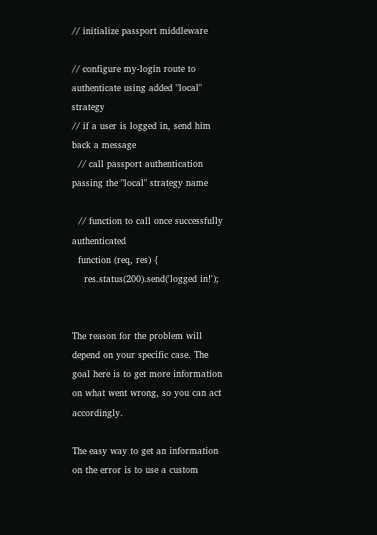// initialize passport middleware

// configure my-login route to authenticate using added "local" strategy
// if a user is logged in, send him back a message
  // call passport authentication passing the "local" strategy name

  // function to call once successfully authenticated
  function (req, res) {
    res.status(200).send('logged in!');


The reason for the problem will depend on your specific case. The goal here is to get more information on what went wrong, so you can act accordingly.

The easy way to get an information on the error is to use a custom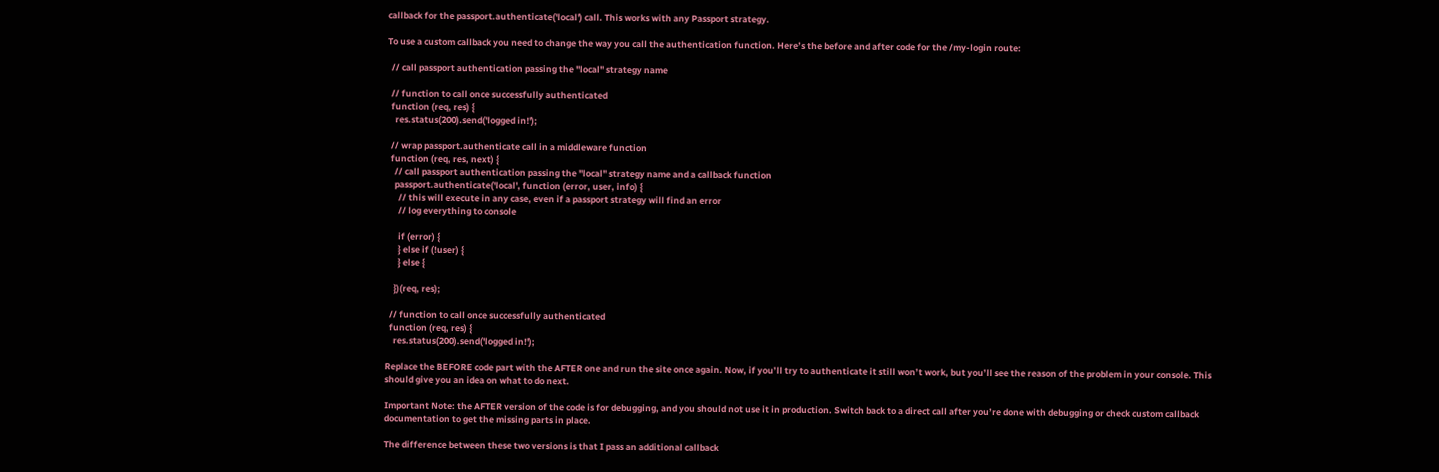callback for the passport.authenticate('local') call. This works with any Passport strategy.

To use a custom callback you need to change the way you call the authentication function. Here’s the before and after code for the /my-login route:

  // call passport authentication passing the "local" strategy name

  // function to call once successfully authenticated
  function (req, res) {
    res.status(200).send('logged in!');

  // wrap passport.authenticate call in a middleware function
  function (req, res, next) {
    // call passport authentication passing the "local" strategy name and a callback function
    passport.authenticate('local', function (error, user, info) {
      // this will execute in any case, even if a passport strategy will find an error
      // log everything to console

      if (error) {
      } else if (!user) {
      } else {

    })(req, res);

  // function to call once successfully authenticated
  function (req, res) {
    res.status(200).send('logged in!');

Replace the BEFORE code part with the AFTER one and run the site once again. Now, if you’ll try to authenticate it still won’t work, but you’ll see the reason of the problem in your console. This should give you an idea on what to do next.

Important Note: the AFTER version of the code is for debugging, and you should not use it in production. Switch back to a direct call after you’re done with debugging or check custom callback documentation to get the missing parts in place.

The difference between these two versions is that I pass an additional callback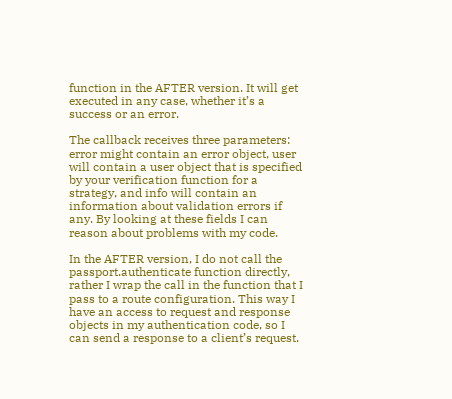function in the AFTER version. It will get executed in any case, whether it’s a success or an error.

The callback receives three parameters: error might contain an error object, user will contain a user object that is specified by your verification function for a strategy, and info will contain an information about validation errors if any. By looking at these fields I can reason about problems with my code.

In the AFTER version, I do not call the passport.authenticate function directly, rather I wrap the call in the function that I pass to a route configuration. This way I have an access to request and response objects in my authentication code, so I can send a response to a client’s request.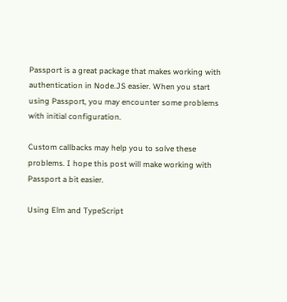Passport is a great package that makes working with authentication in Node.JS easier. When you start using Passport, you may encounter some problems with initial configuration.

Custom callbacks may help you to solve these problems. I hope this post will make working with Passport a bit easier.

Using Elm and TypeScript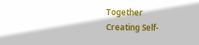Together
Creating Self-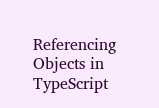Referencing Objects in TypeScript